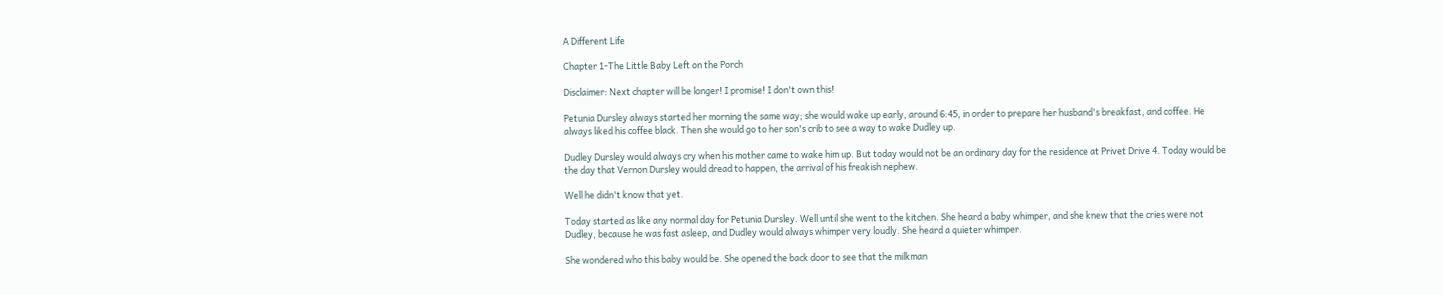A Different Life

Chapter 1-The Little Baby Left on the Porch

Disclaimer: Next chapter will be longer! I promise! I don't own this!

Petunia Dursley always started her morning the same way; she would wake up early, around 6:45, in order to prepare her husband's breakfast, and coffee. He always liked his coffee black. Then she would go to her son's crib to see a way to wake Dudley up.

Dudley Dursley would always cry when his mother came to wake him up. But today would not be an ordinary day for the residence at Privet Drive 4. Today would be the day that Vernon Dursley would dread to happen, the arrival of his freakish nephew.

Well he didn't know that yet.

Today started as like any normal day for Petunia Dursley. Well until she went to the kitchen. She heard a baby whimper, and she knew that the cries were not Dudley, because he was fast asleep, and Dudley would always whimper very loudly. She heard a quieter whimper.

She wondered who this baby would be. She opened the back door to see that the milkman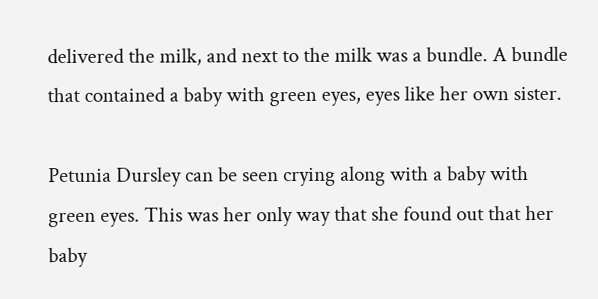delivered the milk, and next to the milk was a bundle. A bundle that contained a baby with green eyes, eyes like her own sister.

Petunia Dursley can be seen crying along with a baby with green eyes. This was her only way that she found out that her baby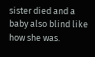sister died and a baby also blind like how she was.